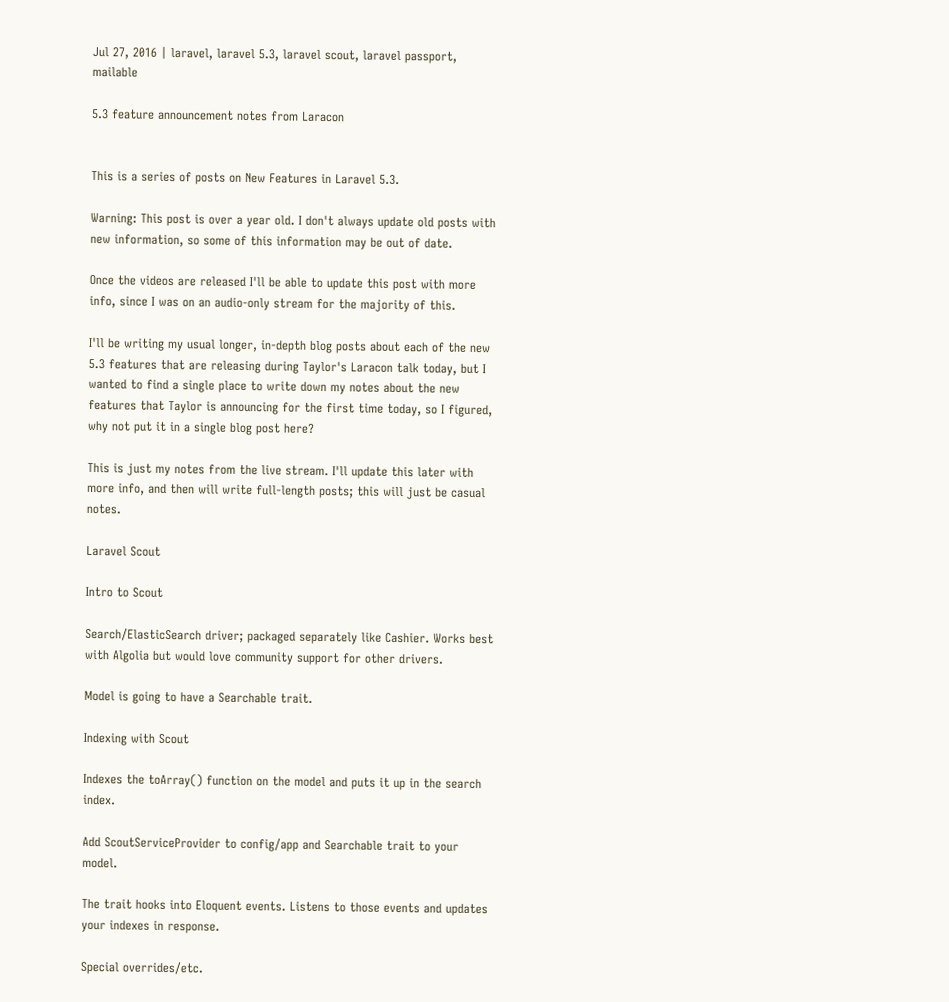Jul 27, 2016 | laravel, laravel 5.3, laravel scout, laravel passport, mailable

5.3 feature announcement notes from Laracon


This is a series of posts on New Features in Laravel 5.3.

Warning: This post is over a year old. I don't always update old posts with new information, so some of this information may be out of date.

Once the videos are released I'll be able to update this post with more info, since I was on an audio-only stream for the majority of this.

I'll be writing my usual longer, in-depth blog posts about each of the new 5.3 features that are releasing during Taylor's Laracon talk today, but I wanted to find a single place to write down my notes about the new features that Taylor is announcing for the first time today, so I figured, why not put it in a single blog post here?

This is just my notes from the live stream. I'll update this later with more info, and then will write full-length posts; this will just be casual notes.

Laravel Scout

Intro to Scout

Search/ElasticSearch driver; packaged separately like Cashier. Works best with Algolia but would love community support for other drivers.

Model is going to have a Searchable trait.

Indexing with Scout

Indexes the toArray() function on the model and puts it up in the search index.

Add ScoutServiceProvider to config/app and Searchable trait to your model.

The trait hooks into Eloquent events. Listens to those events and updates your indexes in response.

Special overrides/etc.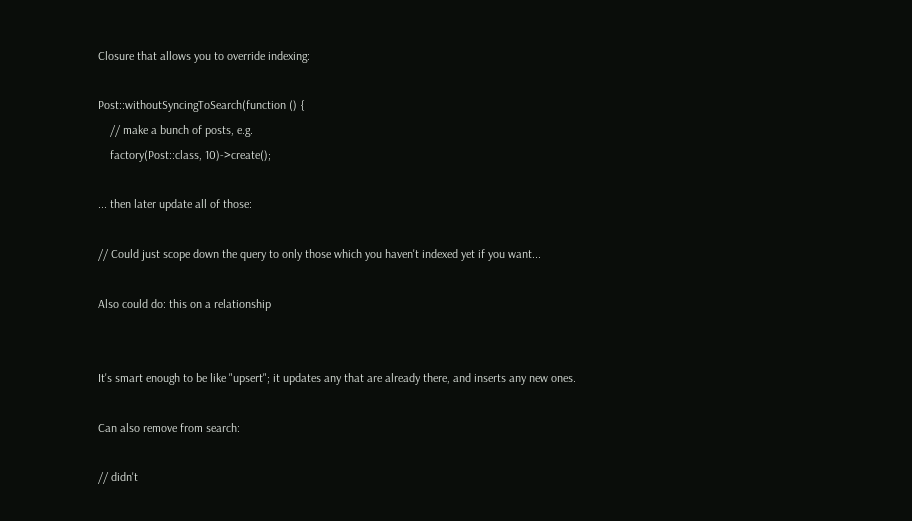Closure that allows you to override indexing:

Post::withoutSyncingToSearch(function () {
    // make a bunch of posts, e.g.
    factory(Post::class, 10)->create();

... then later update all of those:

// Could just scope down the query to only those which you haven't indexed yet if you want...

Also could do: this on a relationship


It's smart enough to be like "upsert"; it updates any that are already there, and inserts any new ones.

Can also remove from search:

// didn't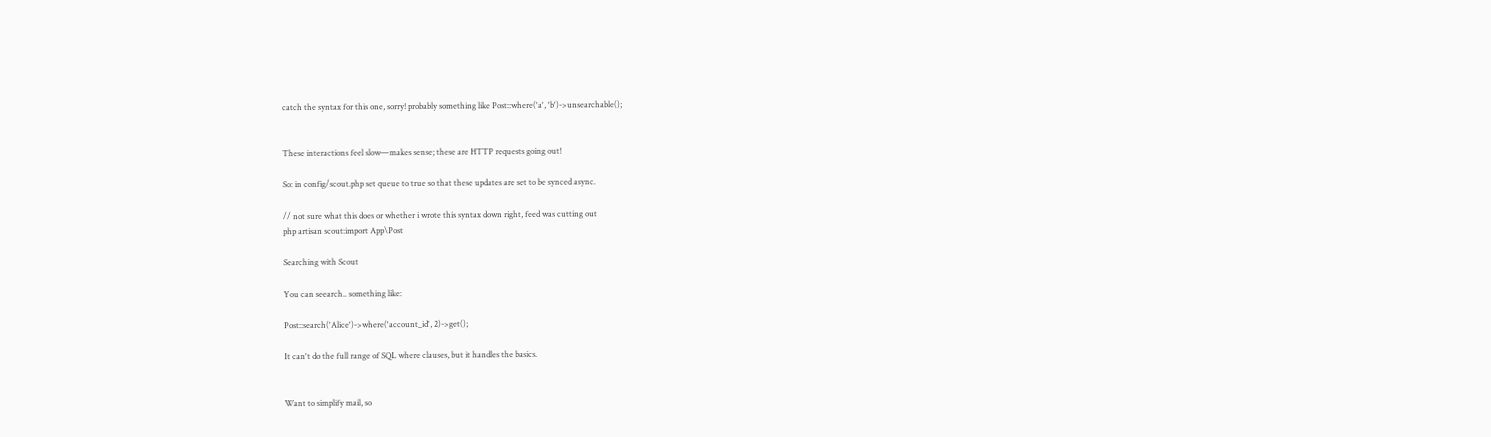catch the syntax for this one, sorry! probably something like Post::where('a', 'b')->unsearchable();


These interactions feel slow—makes sense; these are HTTP requests going out!

So: in config/scout.php set queue to true so that these updates are set to be synced async.

// not sure what this does or whether i wrote this syntax down right, feed was cutting out
php artisan scout:import App\Post

Searching with Scout

You can seearch.. something like:

Post::search('Alice')->where('account_id', 2)->get();

It can't do the full range of SQL where clauses, but it handles the basics.


Want to simplify mail, so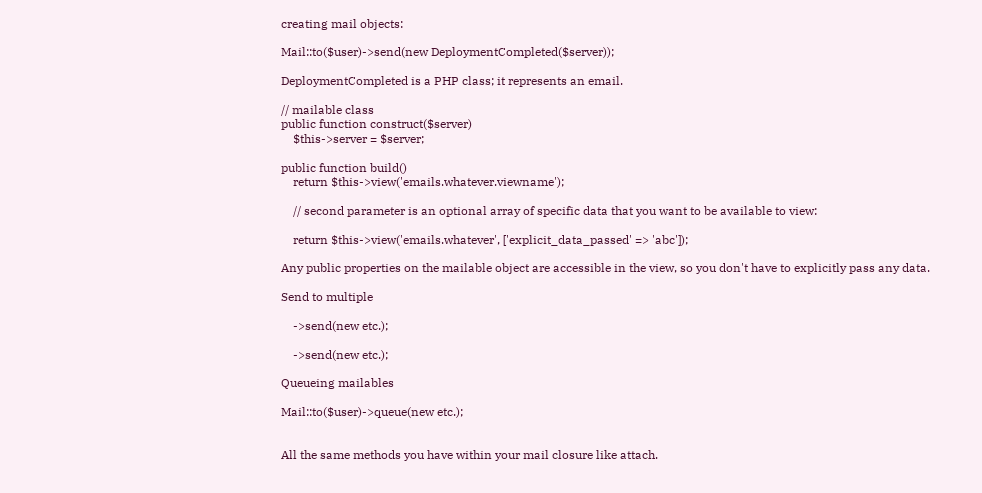creating mail objects:

Mail::to($user)->send(new DeploymentCompleted($server));

DeploymentCompleted is a PHP class; it represents an email.

// mailable class
public function construct($server)
    $this->server = $server;

public function build()
    return $this->view('emails.whatever.viewname');

    // second parameter is an optional array of specific data that you want to be available to view:

    return $this->view('emails.whatever', ['explicit_data_passed' => 'abc']);

Any public properties on the mailable object are accessible in the view, so you don't have to explicitly pass any data.

Send to multiple

    ->send(new etc.);

    ->send(new etc.);

Queueing mailables

Mail::to($user)->queue(new etc.);


All the same methods you have within your mail closure like attach.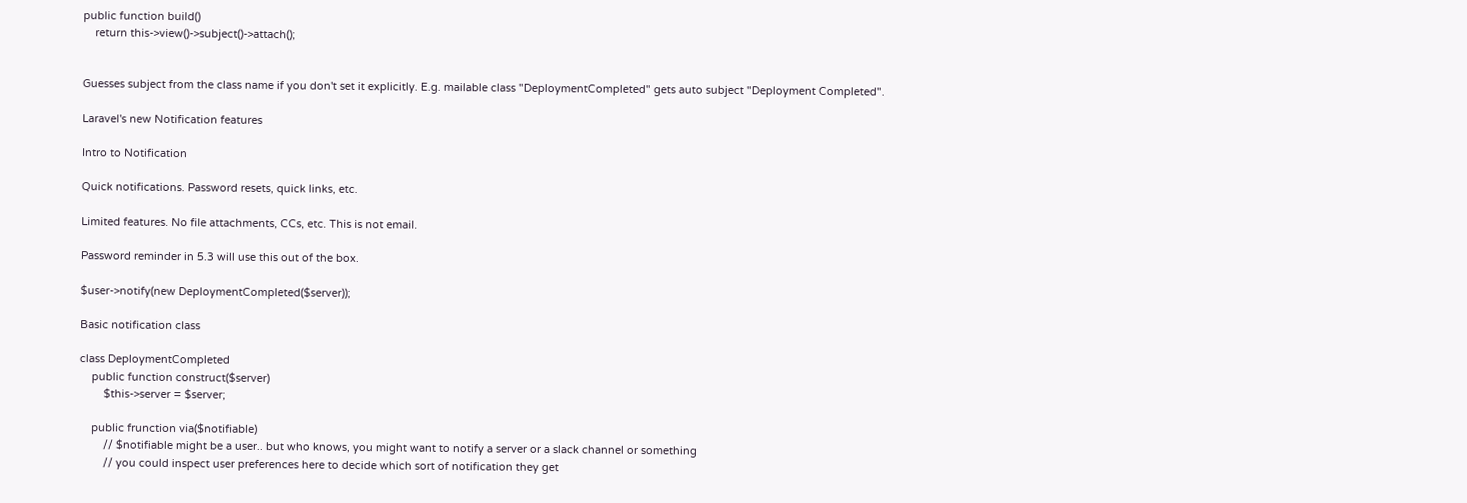public function build()
    return this->view()->subject()->attach();


Guesses subject from the class name if you don't set it explicitly. E.g. mailable class "DeploymentCompleted" gets auto subject "Deployment Completed".

Laravel's new Notification features

Intro to Notification

Quick notifications. Password resets, quick links, etc.

Limited features. No file attachments, CCs, etc. This is not email.

Password reminder in 5.3 will use this out of the box.

$user->notify(new DeploymentCompleted($server));

Basic notification class

class DeploymentCompleted
    public function construct($server)
        $this->server = $server;

    public frunction via($notifiable)
        // $notifiable might be a user.. but who knows, you might want to notify a server or a slack channel or something
        // you could inspect user preferences here to decide which sort of notification they get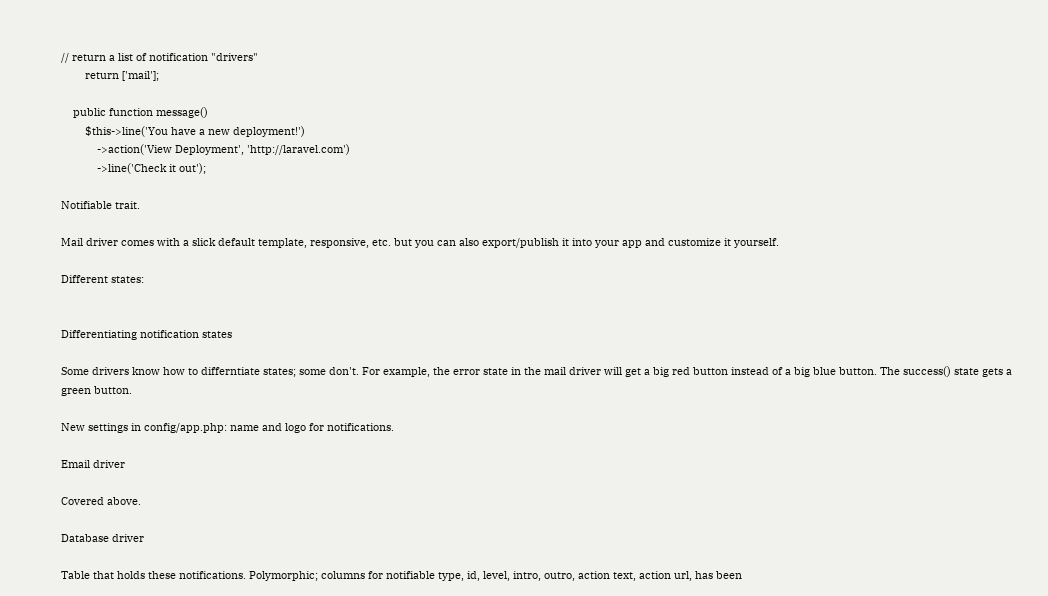// return a list of notification "drivers"
        return ['mail'];

    public function message()
        $this->line('You have a new deployment!')
            ->action('View Deployment', 'http://laravel.com')
            ->line('Check it out');

Notifiable trait.

Mail driver comes with a slick default template, responsive, etc. but you can also export/publish it into your app and customize it yourself.

Different states:


Differentiating notification states

Some drivers know how to differntiate states; some don't. For example, the error state in the mail driver will get a big red button instead of a big blue button. The success() state gets a green button.

New settings in config/app.php: name and logo for notifications.

Email driver

Covered above.

Database driver

Table that holds these notifications. Polymorphic; columns for notifiable type, id, level, intro, outro, action text, action url, has been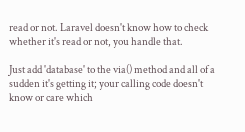read or not. Laravel doesn't know how to check whether it's read or not, you handle that.

Just add 'database' to the via() method and all of a sudden it's getting it; your calling code doesn't know or care which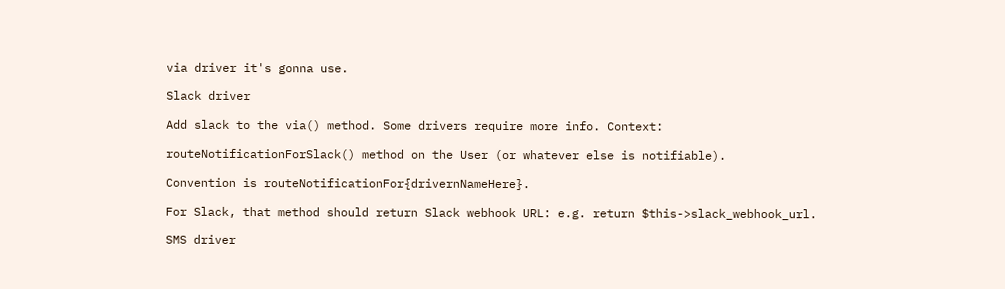via driver it's gonna use.

Slack driver

Add slack to the via() method. Some drivers require more info. Context:

routeNotificationForSlack() method on the User (or whatever else is notifiable).

Convention is routeNotificationFor{drivernNameHere}.

For Slack, that method should return Slack webhook URL: e.g. return $this->slack_webhook_url.

SMS driver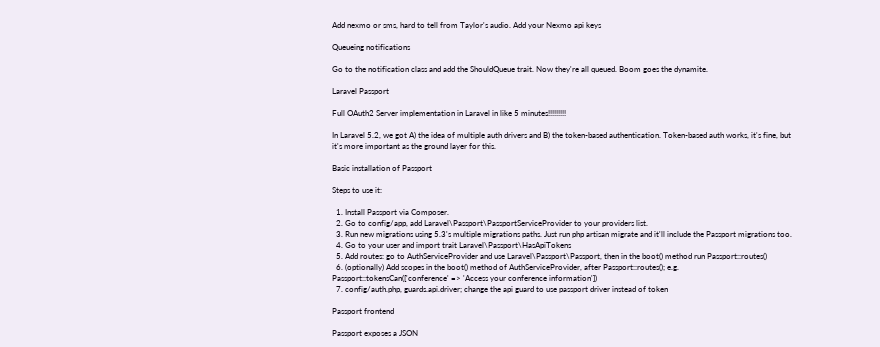Add nexmo or sms, hard to tell from Taylor's audio. Add your Nexmo api keys

Queueing notifications

Go to the notification class and add the ShouldQueue trait. Now they're all queued. Boom goes the dynamite.

Laravel Passport

Full OAuth2 Server implementation in Laravel in like 5 minutes!!!!!!!!!

In Laravel 5.2, we got A) the idea of multiple auth drivers and B) the token-based authentication. Token-based auth works, it's fine, but it's more important as the ground layer for this.

Basic installation of Passport

Steps to use it:

  1. Install Passport via Composer.
  2. Go to config/app, add Laravel\Passport\PassportServiceProvider to your providers list.
  3. Run new migrations using 5.3's multiple migrations paths. Just run php artisan migrate and it'll include the Passport migrations too.
  4. Go to your user and import trait Laravel\Passport\HasApiTokens
  5. Add routes: go to AuthServiceProvider and use Laravel\Passport\Passport, then in the boot() method run Passport::routes()
  6. (optionally) Add scopes in the boot() method of AuthServiceProvider, after Passport::routes(); e.g. Passport::tokensCan(['conference' => 'Access your conference information'])
  7. config/auth.php, guards.api.driver; change the api guard to use passport driver instead of token

Passport frontend

Passport exposes a JSON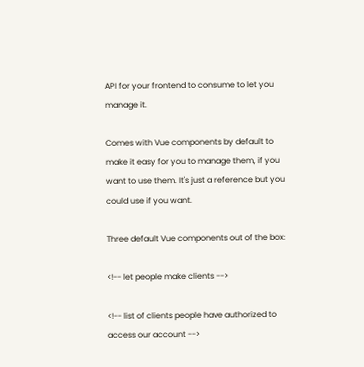API for your frontend to consume to let you manage it.

Comes with Vue components by default to make it easy for you to manage them, if you want to use them. It's just a reference but you could use if you want.

Three default Vue components out of the box:

<!-- let people make clients -->

<!-- list of clients people have authorized to access our account -->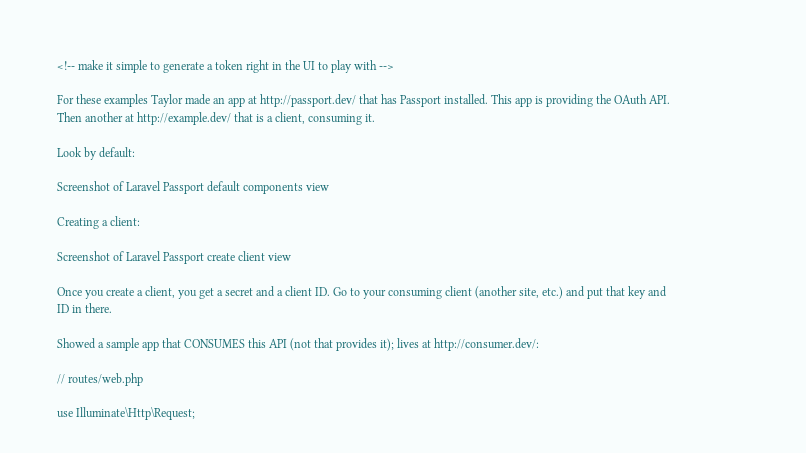<!-- make it simple to generate a token right in the UI to play with -->

For these examples Taylor made an app at http://passport.dev/ that has Passport installed. This app is providing the OAuth API. Then another at http://example.dev/ that is a client, consuming it.

Look by default:

Screenshot of Laravel Passport default components view

Creating a client:

Screenshot of Laravel Passport create client view

Once you create a client, you get a secret and a client ID. Go to your consuming client (another site, etc.) and put that key and ID in there.

Showed a sample app that CONSUMES this API (not that provides it); lives at http://consumer.dev/:

// routes/web.php

use Illuminate\Http\Request;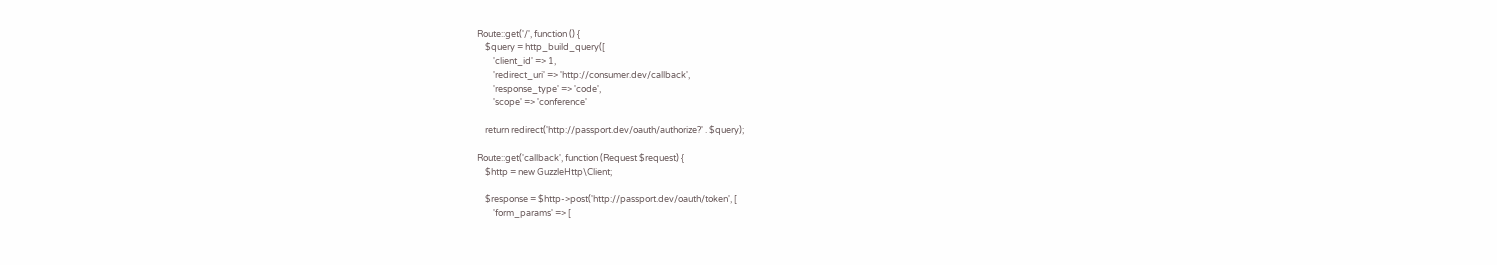Route::get('/', function () {
    $query = http_build_query([
        'client_id' => 1,
        'redirect_uri' => 'http://consumer.dev/callback',
        'response_type' => 'code',
        'scope' => 'conference'

    return redirect('http://passport.dev/oauth/authorize?' . $query);

Route::get('callback', function (Request $request) {
    $http = new GuzzleHttp\Client;

    $response = $http->post('http://passport.dev/oauth/token', [
        'form_params' => [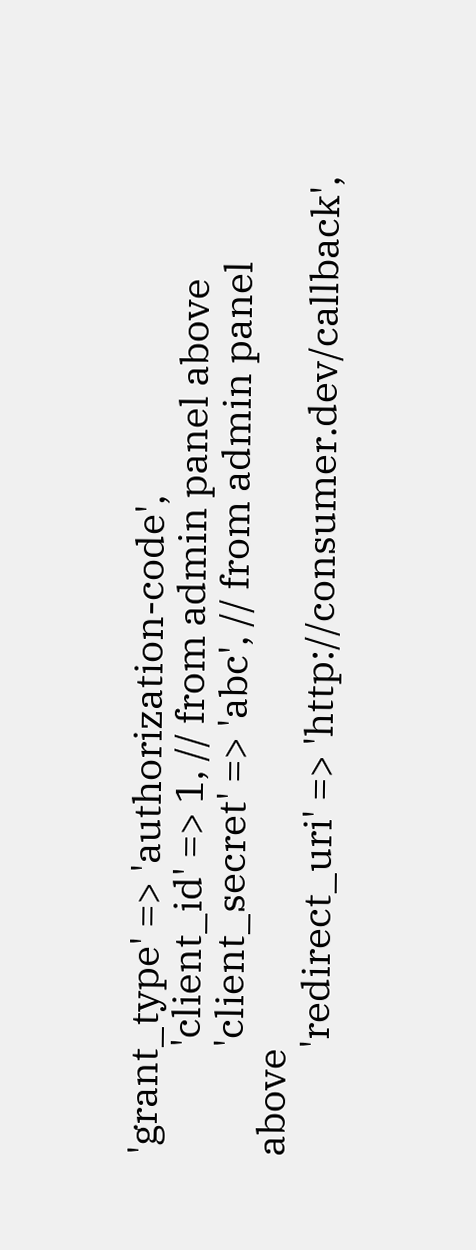'grant_type' => 'authorization-code',
            'client_id' => 1, // from admin panel above
            'client_secret' => 'abc', // from admin panel above
            'redirect_uri' => 'http://consumer.dev/callback',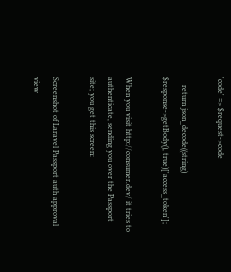'code' => $request->code

    return json_decode((string) $response->getBody(), true)['access_token'];

When you visit http://consumer.dev/ it tries to authenticate, sending you over the Passport site; you get this screen:

Screenshot of Laravel Passport auth approval view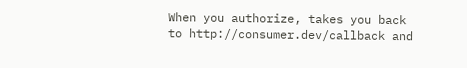When you authorize, takes you back to http://consumer.dev/callback and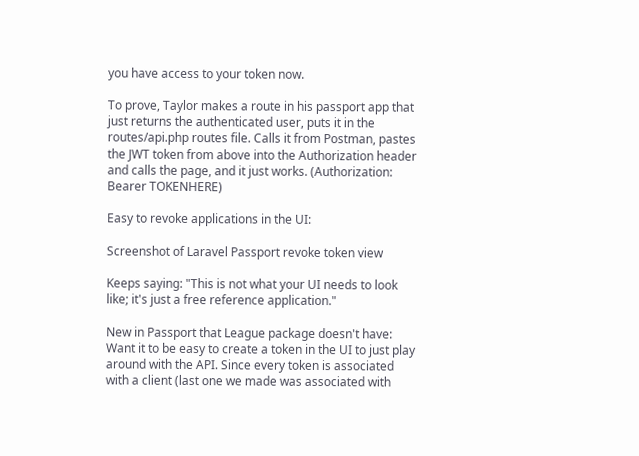you have access to your token now.

To prove, Taylor makes a route in his passport app that just returns the authenticated user, puts it in the routes/api.php routes file. Calls it from Postman, pastes the JWT token from above into the Authorization header and calls the page, and it just works. (Authorization: Bearer TOKENHERE)

Easy to revoke applications in the UI:

Screenshot of Laravel Passport revoke token view

Keeps saying: "This is not what your UI needs to look like; it's just a free reference application."

New in Passport that League package doesn't have: Want it to be easy to create a token in the UI to just play around with the API. Since every token is associated with a client (last one we made was associated with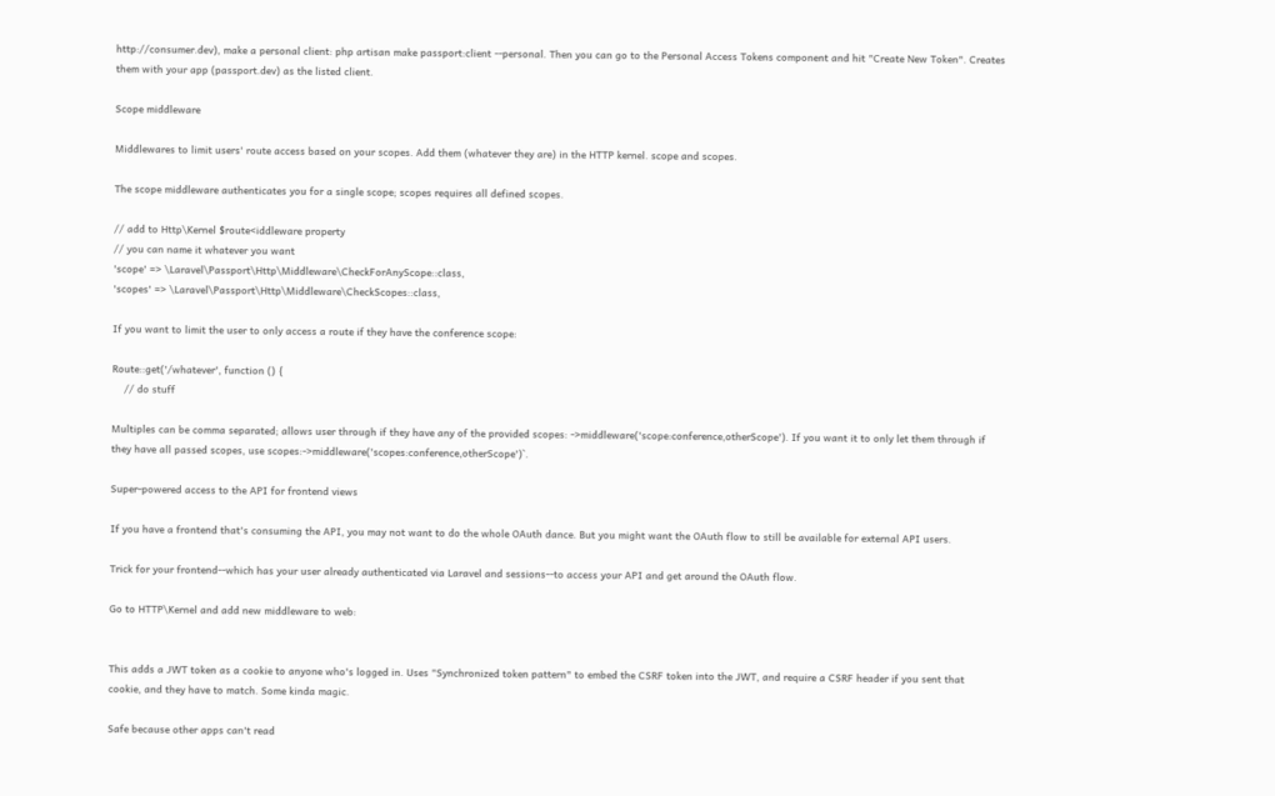http://consumer.dev), make a personal client: php artisan make passport:client --personal. Then you can go to the Personal Access Tokens component and hit "Create New Token". Creates them with your app (passport.dev) as the listed client.

Scope middleware

Middlewares to limit users' route access based on your scopes. Add them (whatever they are) in the HTTP kernel. scope and scopes.

The scope middleware authenticates you for a single scope; scopes requires all defined scopes.

// add to Http\Kernel $route<iddleware property
// you can name it whatever you want
'scope' => \Laravel\Passport\Http\Middleware\CheckForAnyScope::class,
'scopes' => \Laravel\Passport\Http\Middleware\CheckScopes::class,

If you want to limit the user to only access a route if they have the conference scope:

Route::get('/whatever', function () {
    // do stuff

Multiples can be comma separated; allows user through if they have any of the provided scopes: ->middleware('scope:conference,otherScope'). If you want it to only let them through if they have all passed scopes, use scopes:->middleware('scopes:conference,otherScope')`.

Super-powered access to the API for frontend views

If you have a frontend that's consuming the API, you may not want to do the whole OAuth dance. But you might want the OAuth flow to still be available for external API users.

Trick for your frontend--which has your user already authenticated via Laravel and sessions--to access your API and get around the OAuth flow.

Go to HTTP\Kernel and add new middleware to web:


This adds a JWT token as a cookie to anyone who's logged in. Uses "Synchronized token pattern" to embed the CSRF token into the JWT, and require a CSRF header if you sent that cookie, and they have to match. Some kinda magic.

Safe because other apps can't read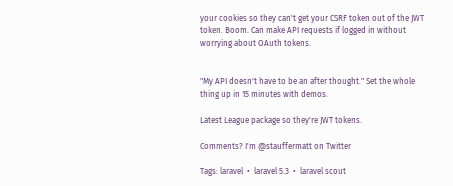your cookies so they can't get your CSRF token out of the JWT token. Boom. Can make API requests if logged in without worrying about OAuth tokens.


"My API doesn't have to be an after thought." Set the whole thing up in 15 minutes with demos.

Latest League package so they're JWT tokens.

Comments? I'm @stauffermatt on Twitter

Tags: laravel  •  laravel 5.3  •  laravel scout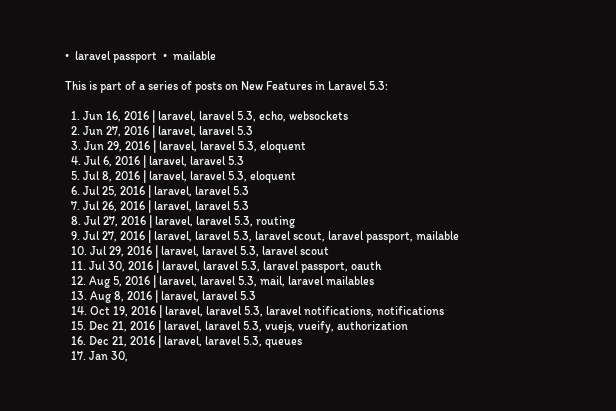•  laravel passport  •  mailable

This is part of a series of posts on New Features in Laravel 5.3:

  1. Jun 16, 2016 | laravel, laravel 5.3, echo, websockets
  2. Jun 27, 2016 | laravel, laravel 5.3
  3. Jun 29, 2016 | laravel, laravel 5.3, eloquent
  4. Jul 6, 2016 | laravel, laravel 5.3
  5. Jul 8, 2016 | laravel, laravel 5.3, eloquent
  6. Jul 25, 2016 | laravel, laravel 5.3
  7. Jul 26, 2016 | laravel, laravel 5.3
  8. Jul 27, 2016 | laravel, laravel 5.3, routing
  9. Jul 27, 2016 | laravel, laravel 5.3, laravel scout, laravel passport, mailable
  10. Jul 29, 2016 | laravel, laravel 5.3, laravel scout
  11. Jul 30, 2016 | laravel, laravel 5.3, laravel passport, oauth
  12. Aug 5, 2016 | laravel, laravel 5.3, mail, laravel mailables
  13. Aug 8, 2016 | laravel, laravel 5.3
  14. Oct 19, 2016 | laravel, laravel 5.3, laravel notifications, notifications
  15. Dec 21, 2016 | laravel, laravel 5.3, vuejs, vueify, authorization
  16. Dec 21, 2016 | laravel, laravel 5.3, queues
  17. Jan 30,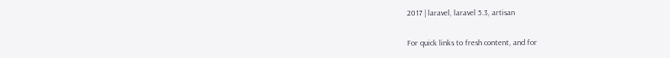2017 | laravel, laravel 5.3, artisan


For quick links to fresh content, and for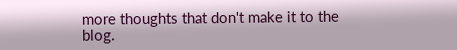more thoughts that don't make it to the blog.